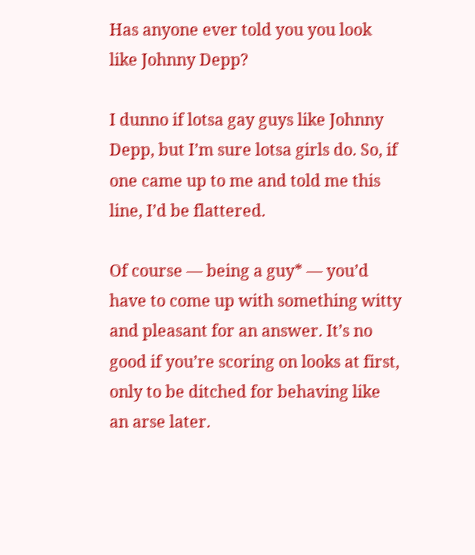Has anyone ever told you you look like Johnny Depp?

I dunno if lotsa gay guys like Johnny Depp, but I’m sure lotsa girls do. So, if one came up to me and told me this line, I’d be flattered.

Of course — being a guy* — you’d have to come up with something witty and pleasant for an answer. It’s no good if you’re scoring on looks at first, only to be ditched for behaving like an arse later.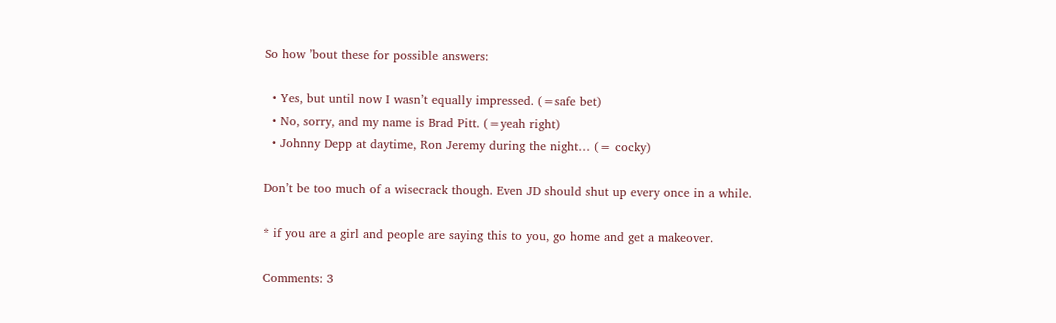So how ’bout these for possible answers:

  • Yes, but until now I wasn’t equally impressed. (=safe bet)
  • No, sorry, and my name is Brad Pitt. (=yeah right)
  • Johnny Depp at daytime, Ron Jeremy during the night… (= cocky)

Don’t be too much of a wisecrack though. Even JD should shut up every once in a while.

* if you are a girl and people are saying this to you, go home and get a makeover.

Comments: 3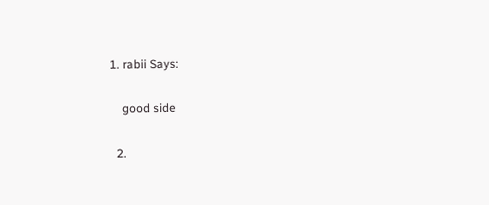1. rabii Says:

    good side

  2.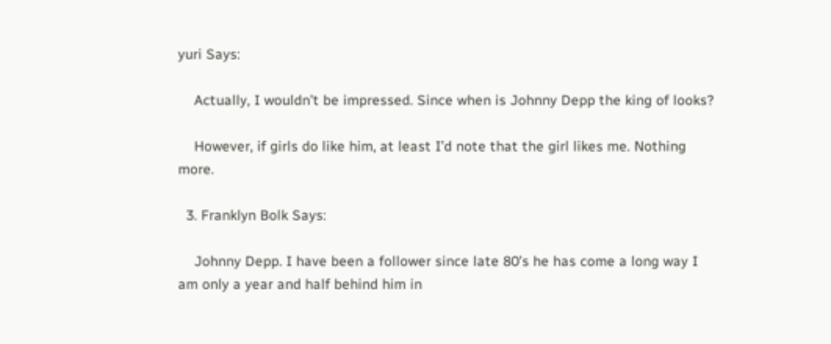yuri Says:

    Actually, I wouldn’t be impressed. Since when is Johnny Depp the king of looks?

    However, if girls do like him, at least I’d note that the girl likes me. Nothing more.

  3. Franklyn Bolk Says:

    Johnny Depp. I have been a follower since late 80’s he has come a long way I am only a year and half behind him in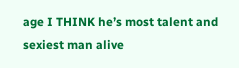age I THINK he’s most talent and sexiest man alive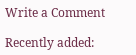Write a Comment

Recently added: